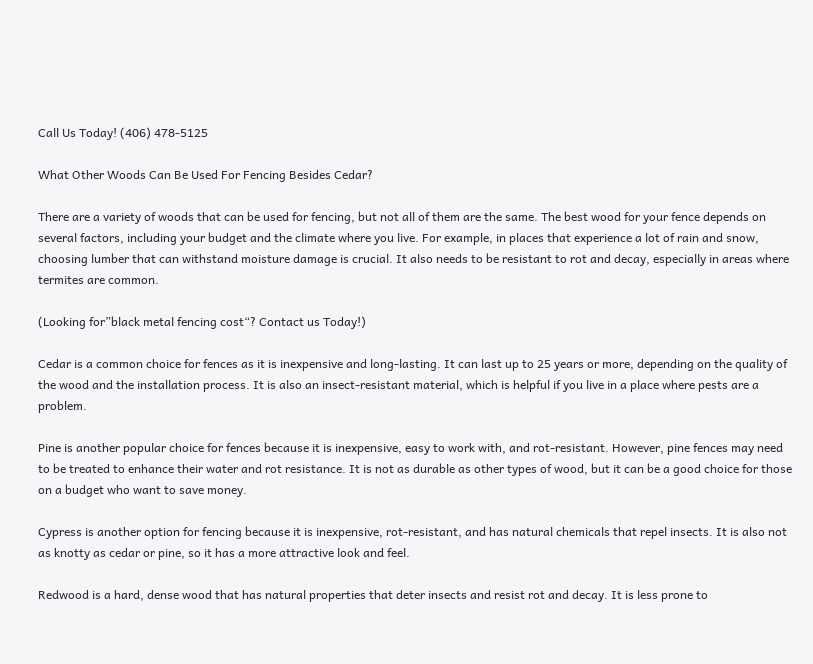Call Us Today! (406) 478-5125

What Other Woods Can Be Used For Fencing Besides Cedar?

There are a variety of woods that can be used for fencing, but not all of them are the same. The best wood for your fence depends on several factors, including your budget and the climate where you live. For example, in places that experience a lot of rain and snow, choosing lumber that can withstand moisture damage is crucial. It also needs to be resistant to rot and decay, especially in areas where termites are common.

(Looking for”black metal fencing cost“? Contact us Today!)

Cedar is a common choice for fences as it is inexpensive and long-lasting. It can last up to 25 years or more, depending on the quality of the wood and the installation process. It is also an insect-resistant material, which is helpful if you live in a place where pests are a problem.

Pine is another popular choice for fences because it is inexpensive, easy to work with, and rot-resistant. However, pine fences may need to be treated to enhance their water and rot resistance. It is not as durable as other types of wood, but it can be a good choice for those on a budget who want to save money.

Cypress is another option for fencing because it is inexpensive, rot-resistant, and has natural chemicals that repel insects. It is also not as knotty as cedar or pine, so it has a more attractive look and feel.

Redwood is a hard, dense wood that has natural properties that deter insects and resist rot and decay. It is less prone to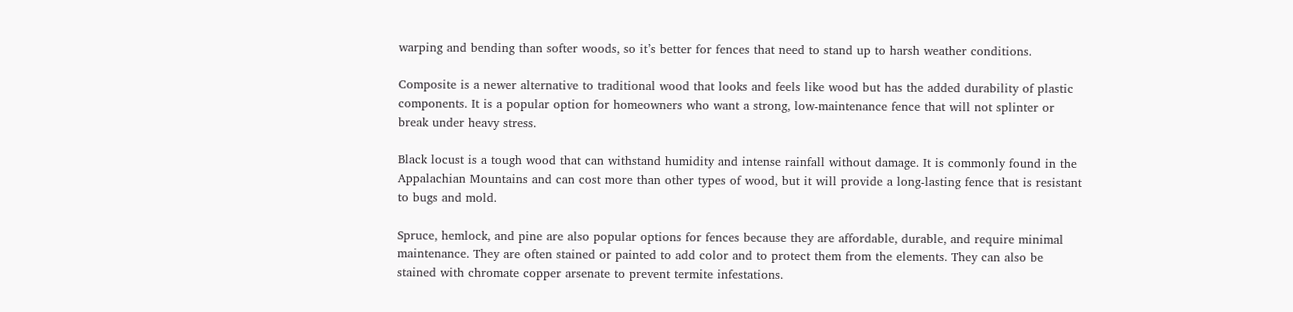warping and bending than softer woods, so it’s better for fences that need to stand up to harsh weather conditions.

Composite is a newer alternative to traditional wood that looks and feels like wood but has the added durability of plastic components. It is a popular option for homeowners who want a strong, low-maintenance fence that will not splinter or break under heavy stress.

Black locust is a tough wood that can withstand humidity and intense rainfall without damage. It is commonly found in the Appalachian Mountains and can cost more than other types of wood, but it will provide a long-lasting fence that is resistant to bugs and mold.

Spruce, hemlock, and pine are also popular options for fences because they are affordable, durable, and require minimal maintenance. They are often stained or painted to add color and to protect them from the elements. They can also be stained with chromate copper arsenate to prevent termite infestations.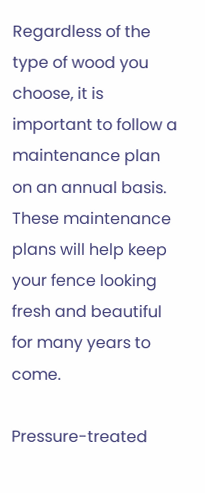Regardless of the type of wood you choose, it is important to follow a maintenance plan on an annual basis. These maintenance plans will help keep your fence looking fresh and beautiful for many years to come.

Pressure-treated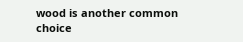wood is another common choice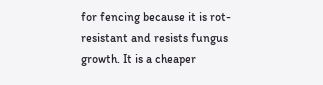for fencing because it is rot-resistant and resists fungus growth. It is a cheaper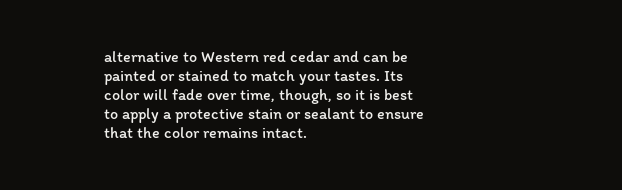alternative to Western red cedar and can be painted or stained to match your tastes. Its color will fade over time, though, so it is best to apply a protective stain or sealant to ensure that the color remains intact.